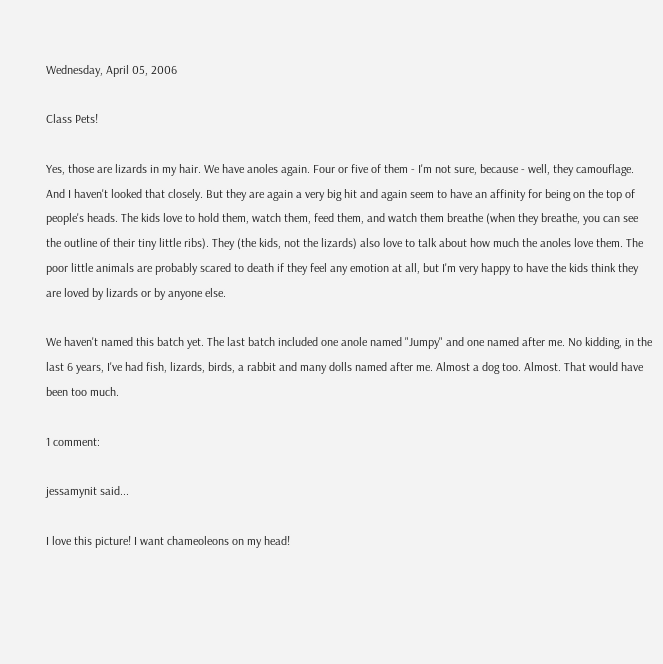Wednesday, April 05, 2006

Class Pets!

Yes, those are lizards in my hair. We have anoles again. Four or five of them - I'm not sure, because - well, they camouflage. And I haven't looked that closely. But they are again a very big hit and again seem to have an affinity for being on the top of people's heads. The kids love to hold them, watch them, feed them, and watch them breathe (when they breathe, you can see the outline of their tiny little ribs). They (the kids, not the lizards) also love to talk about how much the anoles love them. The poor little animals are probably scared to death if they feel any emotion at all, but I'm very happy to have the kids think they are loved by lizards or by anyone else.

We haven't named this batch yet. The last batch included one anole named "Jumpy" and one named after me. No kidding, in the last 6 years, I've had fish, lizards, birds, a rabbit and many dolls named after me. Almost a dog too. Almost. That would have been too much.

1 comment:

jessamynit said...

I love this picture! I want chameoleons on my head!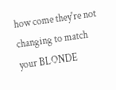how come they're not changing to match your BLONDE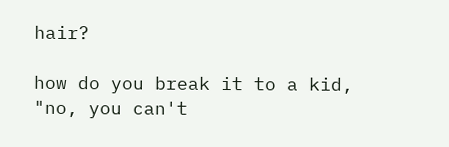hair?

how do you break it to a kid, "no, you can't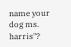name your dog ms. harris"?